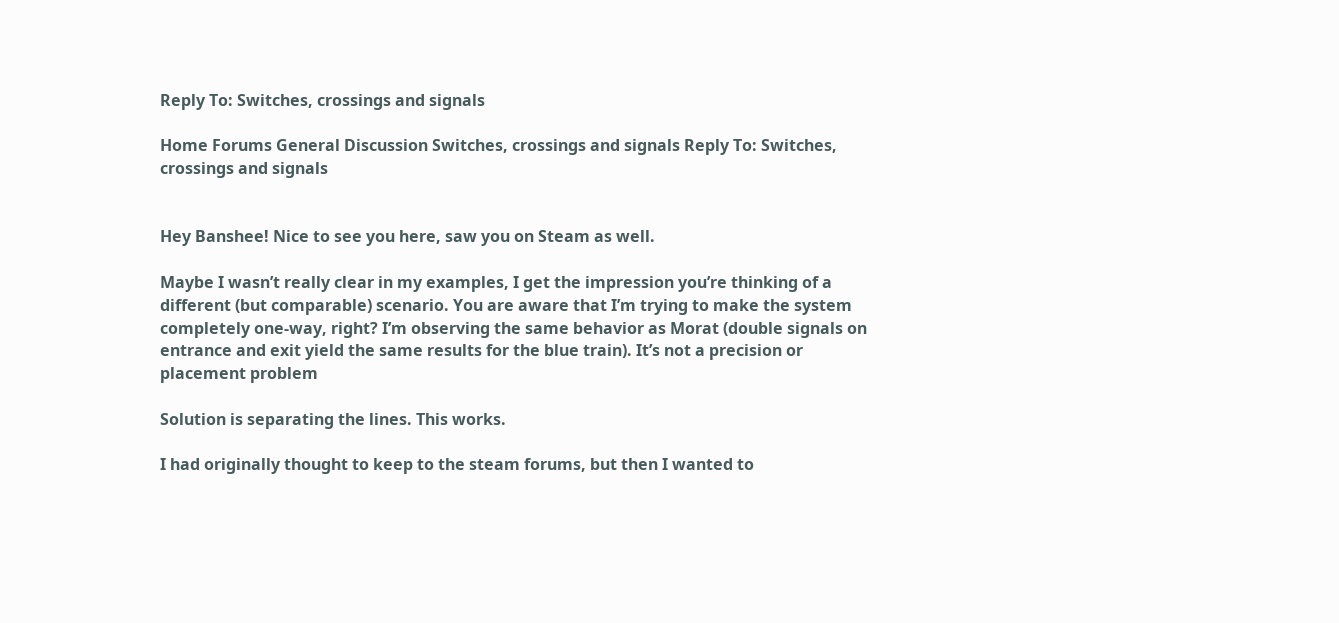Reply To: Switches, crossings and signals

Home Forums General Discussion Switches, crossings and signals Reply To: Switches, crossings and signals


Hey Banshee! Nice to see you here, saw you on Steam as well.

Maybe I wasn’t really clear in my examples, I get the impression you’re thinking of a different (but comparable) scenario. You are aware that I’m trying to make the system completely one-way, right? I’m observing the same behavior as Morat (double signals on entrance and exit yield the same results for the blue train). It’s not a precision or placement problem

Solution is separating the lines. This works.

I had originally thought to keep to the steam forums, but then I wanted to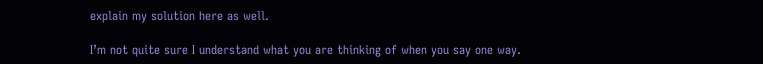explain my solution here as well.

I’m not quite sure I understand what you are thinking of when you say one way.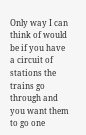Only way I can think of would be if you have a circuit of stations the trains go through and you want them to go one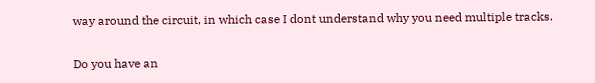way around the circuit, in which case I dont understand why you need multiple tracks.

Do you have an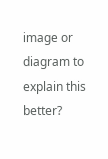image or diagram to explain this better?